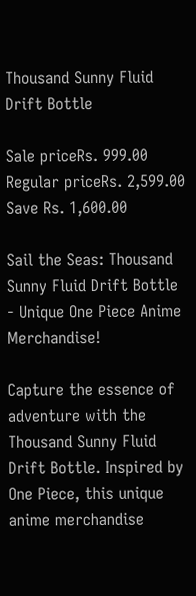Thousand Sunny Fluid Drift Bottle

Sale priceRs. 999.00 Regular priceRs. 2,599.00
Save Rs. 1,600.00

Sail the Seas: Thousand Sunny Fluid Drift Bottle - Unique One Piece Anime Merchandise!

Capture the essence of adventure with the Thousand Sunny Fluid Drift Bottle. Inspired by One Piece, this unique anime merchandise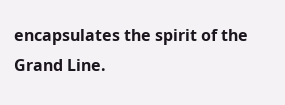encapsulates the spirit of the Grand Line.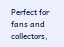Perfect for fans and collectors,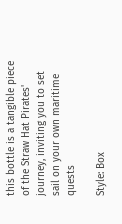this bottle is a tangible piece of the Straw Hat Pirates' journey, inviting you to set sail on your own maritime quests

Style: Box